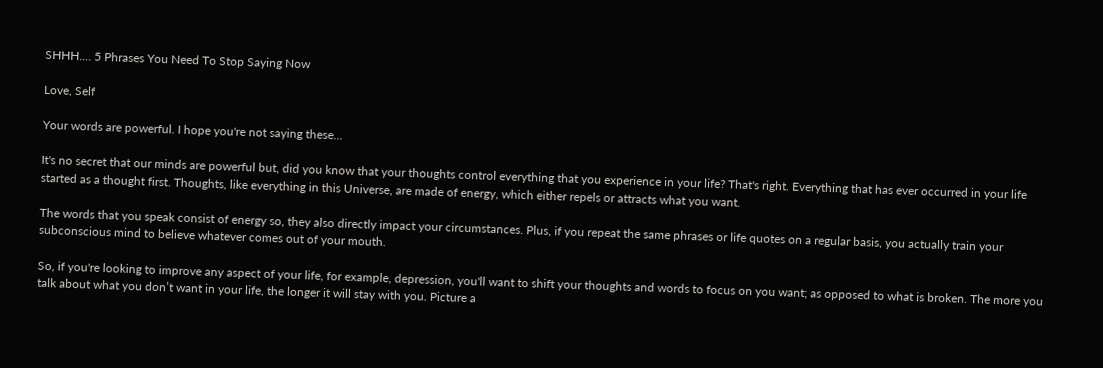SHHH.... 5 Phrases You Need To Stop Saying Now

Love, Self

Your words are powerful. I hope you're not saying these...

It's no secret that our minds are powerful but, did you know that your thoughts control everything that you experience in your life? That's right. Everything that has ever occurred in your life started as a thought first. Thoughts, like everything in this Universe, are made of energy, which either repels or attracts what you want.

The words that you speak consist of energy so, they also directly impact your circumstances. Plus, if you repeat the same phrases or life quotes on a regular basis, you actually train your subconscious mind to believe whatever comes out of your mouth.

So, if you're looking to improve any aspect of your life, for example, depression, you'll want to shift your thoughts and words to focus on you want; as opposed to what is broken. The more you talk about what you don’t want in your life, the longer it will stay with you. Picture a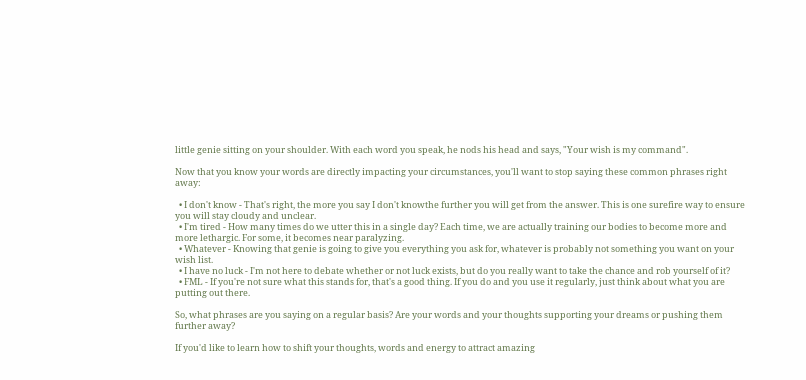little genie sitting on your shoulder. With each word you speak, he nods his head and says, "Your wish is my command".

Now that you know your words are directly impacting your circumstances, you'll want to stop saying these common phrases right away:

  • I don't know - That's right, the more you say I don't knowthe further you will get from the answer. This is one surefire way to ensure you will stay cloudy and unclear.
  • I'm tired - How many times do we utter this in a single day? Each time, we are actually training our bodies to become more and more lethargic. For some, it becomes near paralyzing.
  • Whatever - Knowing that genie is going to give you everything you ask for, whatever is probably not something you want on your wish list.
  • I have no luck - I'm not here to debate whether or not luck exists, but do you really want to take the chance and rob yourself of it?
  • FML - If you're not sure what this stands for, that's a good thing. If you do and you use it regularly, just think about what you are putting out there.

So, what phrases are you saying on a regular basis? Are your words and your thoughts supporting your dreams or pushing them further away?

If you'd like to learn how to shift your thoughts, words and energy to attract amazing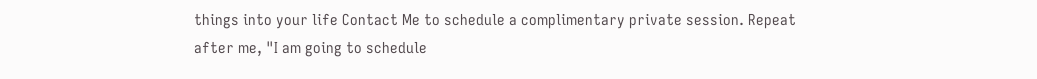things into your life Contact Me to schedule a complimentary private session. Repeat after me, "I am going to schedule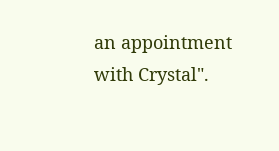an appointment with Crystal".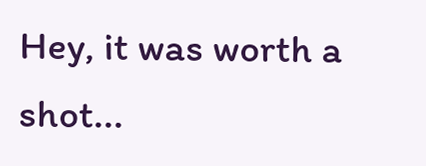Hey, it was worth a shot...